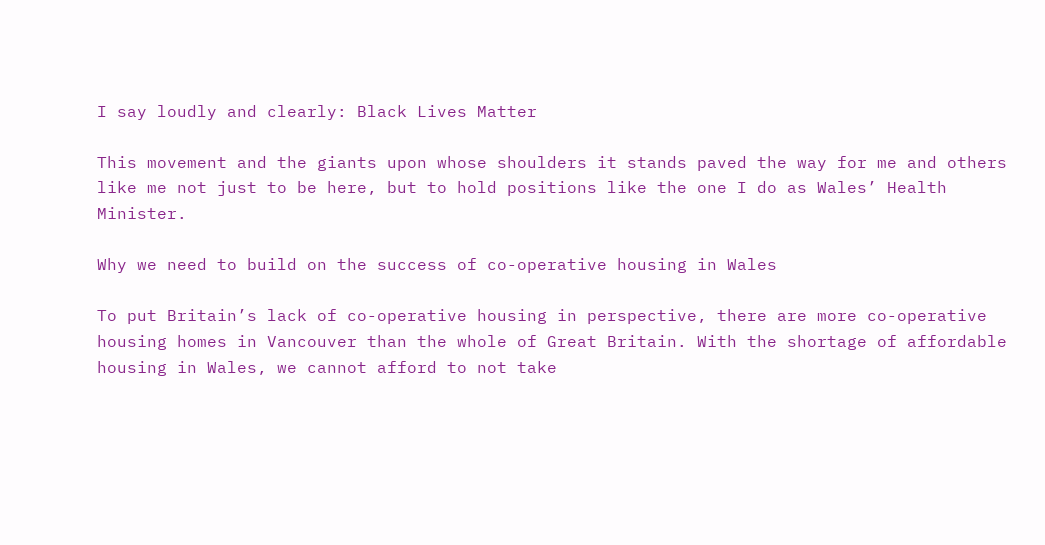I say loudly and clearly: Black Lives Matter

This movement and the giants upon whose shoulders it stands paved the way for me and others like me not just to be here, but to hold positions like the one I do as Wales’ Health Minister.

Why we need to build on the success of co-operative housing in Wales

To put Britain’s lack of co-operative housing in perspective, there are more co-operative housing homes in Vancouver than the whole of Great Britain. With the shortage of affordable housing in Wales, we cannot afford to not take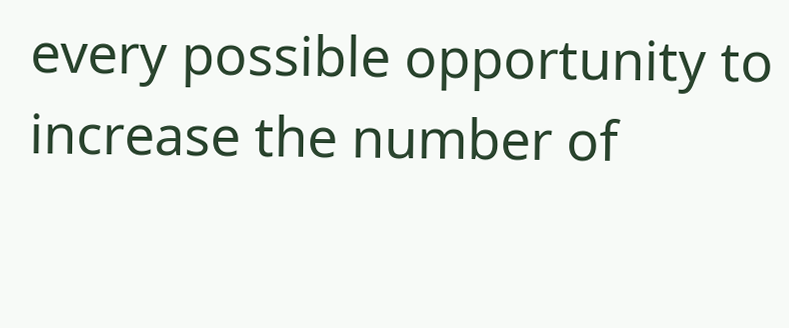every possible opportunity to increase the number of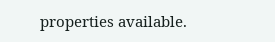properties available.